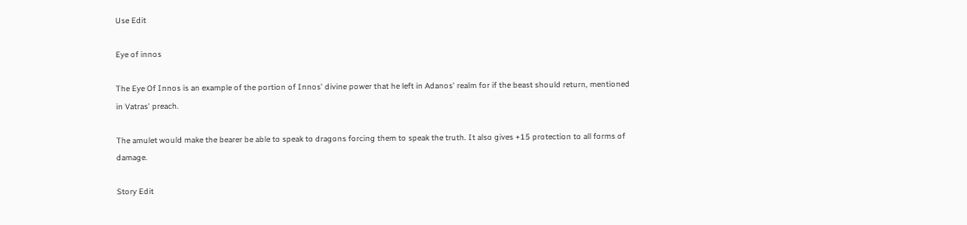Use Edit

Eye of innos

The Eye Of Innos is an example of the portion of Innos' divine power that he left in Adanos' realm for if the beast should return, mentioned in Vatras' preach.

The amulet would make the bearer be able to speak to dragons forcing them to speak the truth. It also gives +15 protection to all forms of damage.

Story Edit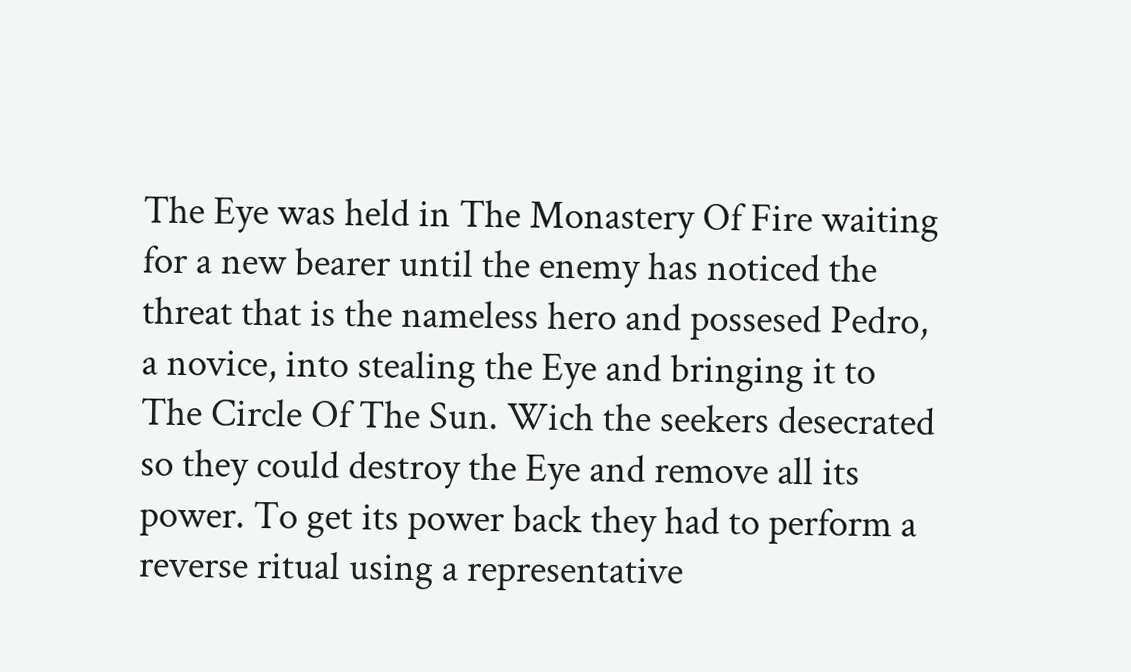The Eye was held in The Monastery Of Fire waiting for a new bearer until the enemy has noticed the threat that is the nameless hero and possesed Pedro, a novice, into stealing the Eye and bringing it to The Circle Of The Sun. Wich the seekers desecrated so they could destroy the Eye and remove all its power. To get its power back they had to perform a reverse ritual using a representative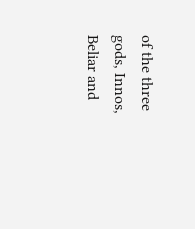of the three gods, Innos, Beliar and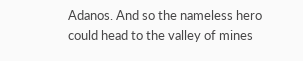Adanos. And so the nameless hero could head to the valley of mines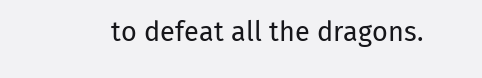to defeat all the dragons.